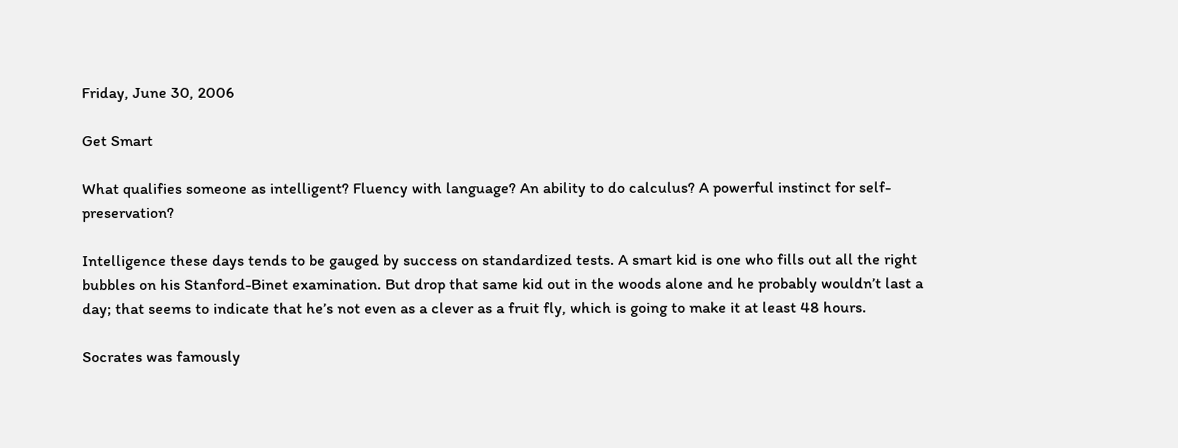Friday, June 30, 2006

Get Smart

What qualifies someone as intelligent? Fluency with language? An ability to do calculus? A powerful instinct for self-preservation?

Intelligence these days tends to be gauged by success on standardized tests. A smart kid is one who fills out all the right bubbles on his Stanford-Binet examination. But drop that same kid out in the woods alone and he probably wouldn’t last a day; that seems to indicate that he’s not even as a clever as a fruit fly, which is going to make it at least 48 hours.

Socrates was famously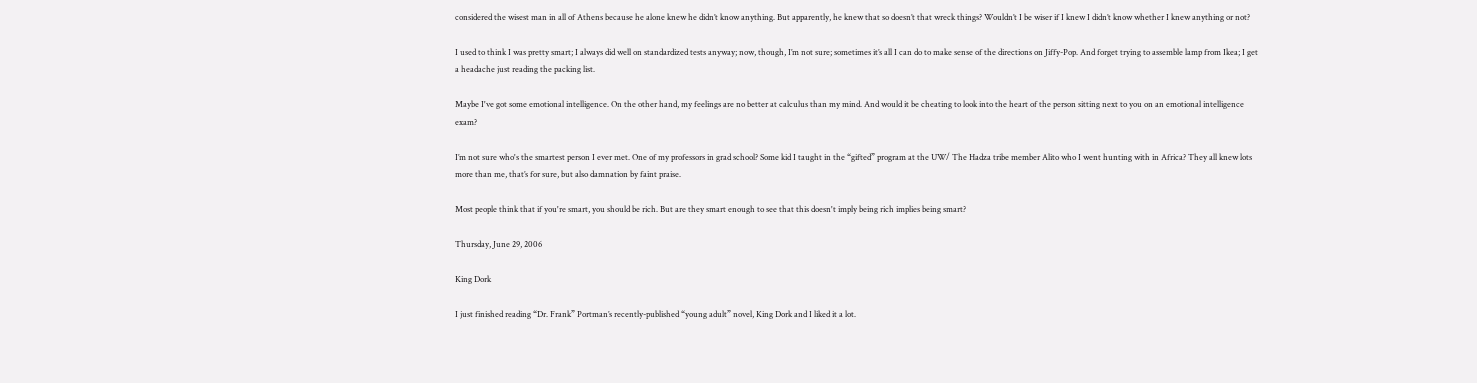considered the wisest man in all of Athens because he alone knew he didn’t know anything. But apparently, he knew that so doesn’t that wreck things? Wouldn’t I be wiser if I knew I didn’t know whether I knew anything or not?

I used to think I was pretty smart; I always did well on standardized tests anyway; now, though, I’m not sure; sometimes it’s all I can do to make sense of the directions on Jiffy-Pop. And forget trying to assemble lamp from Ikea; I get a headache just reading the packing list.

Maybe I've got some emotional intelligence. On the other hand, my feelings are no better at calculus than my mind. And would it be cheating to look into the heart of the person sitting next to you on an emotional intelligence exam?

I’m not sure who's the smartest person I ever met. One of my professors in grad school? Some kid I taught in the “gifted” program at the UW/ The Hadza tribe member Alito who I went hunting with in Africa? They all knew lots more than me, that’s for sure, but also damnation by faint praise.

Most people think that if you're smart, you should be rich. But are they smart enough to see that this doesn't imply being rich implies being smart?

Thursday, June 29, 2006

King Dork

I just finished reading “Dr. Frank” Portman’s recently-published “young adult” novel, King Dork and I liked it a lot.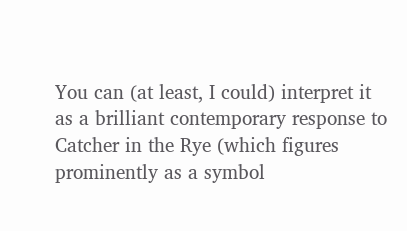You can (at least, I could) interpret it as a brilliant contemporary response to Catcher in the Rye (which figures prominently as a symbol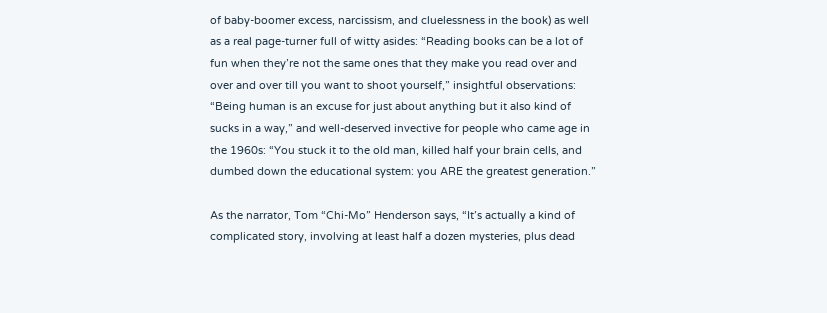of baby-boomer excess, narcissism, and cluelessness in the book) as well as a real page-turner full of witty asides: “Reading books can be a lot of fun when they’re not the same ones that they make you read over and over and over till you want to shoot yourself,” insightful observations: “Being human is an excuse for just about anything but it also kind of sucks in a way,” and well-deserved invective for people who came age in the 1960s: “You stuck it to the old man, killed half your brain cells, and dumbed down the educational system: you ARE the greatest generation.”

As the narrator, Tom “Chi-Mo” Henderson says, “It’s actually a kind of complicated story, involving at least half a dozen mysteries, plus dead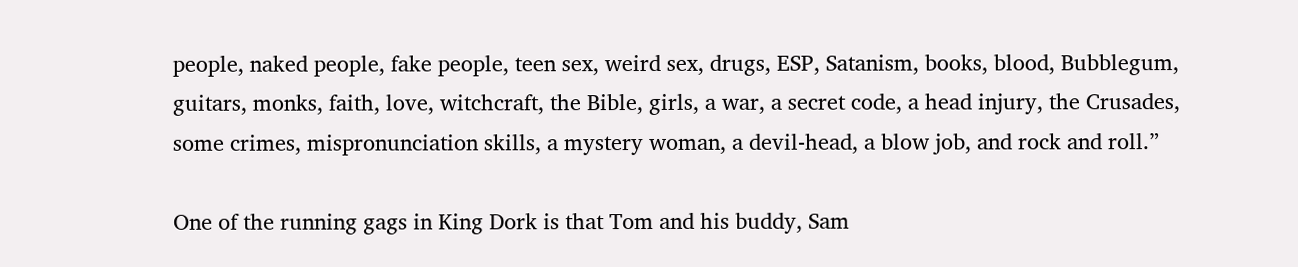people, naked people, fake people, teen sex, weird sex, drugs, ESP, Satanism, books, blood, Bubblegum, guitars, monks, faith, love, witchcraft, the Bible, girls, a war, a secret code, a head injury, the Crusades, some crimes, mispronunciation skills, a mystery woman, a devil-head, a blow job, and rock and roll.”

One of the running gags in King Dork is that Tom and his buddy, Sam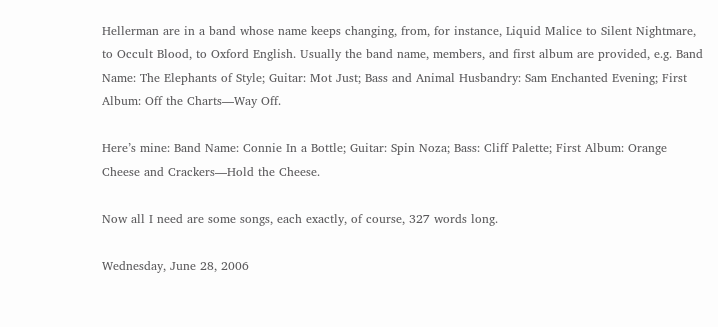Hellerman are in a band whose name keeps changing, from, for instance, Liquid Malice to Silent Nightmare, to Occult Blood, to Oxford English. Usually the band name, members, and first album are provided, e.g. Band Name: The Elephants of Style; Guitar: Mot Just; Bass and Animal Husbandry: Sam Enchanted Evening; First Album: Off the Charts—Way Off.

Here’s mine: Band Name: Connie In a Bottle; Guitar: Spin Noza; Bass: Cliff Palette; First Album: Orange Cheese and Crackers—Hold the Cheese.

Now all I need are some songs, each exactly, of course, 327 words long.

Wednesday, June 28, 2006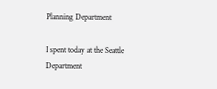Planning Department

I spent today at the Seattle Department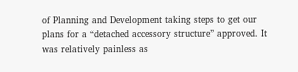of Planning and Development taking steps to get our plans for a “detached accessory structure” approved. It was relatively painless as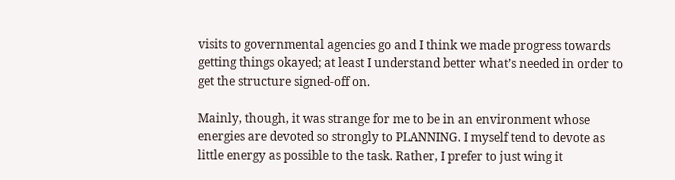visits to governmental agencies go and I think we made progress towards getting things okayed; at least I understand better what’s needed in order to get the structure signed-off on.

Mainly, though, it was strange for me to be in an environment whose energies are devoted so strongly to PLANNING. I myself tend to devote as little energy as possible to the task. Rather, I prefer to just wing it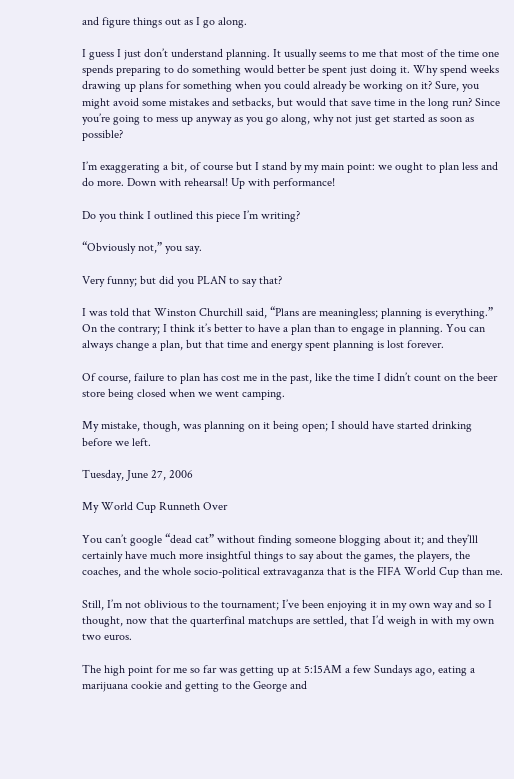and figure things out as I go along.

I guess I just don’t understand planning. It usually seems to me that most of the time one spends preparing to do something would better be spent just doing it. Why spend weeks drawing up plans for something when you could already be working on it? Sure, you might avoid some mistakes and setbacks, but would that save time in the long run? Since you’re going to mess up anyway as you go along, why not just get started as soon as possible?

I’m exaggerating a bit, of course but I stand by my main point: we ought to plan less and do more. Down with rehearsal! Up with performance!

Do you think I outlined this piece I’m writing?

“Obviously not,” you say.

Very funny; but did you PLAN to say that?

I was told that Winston Churchill said, “Plans are meaningless; planning is everything.” On the contrary; I think it’s better to have a plan than to engage in planning. You can always change a plan, but that time and energy spent planning is lost forever.

Of course, failure to plan has cost me in the past, like the time I didn’t count on the beer store being closed when we went camping.

My mistake, though, was planning on it being open; I should have started drinking before we left.

Tuesday, June 27, 2006

My World Cup Runneth Over

You can’t google “dead cat” without finding someone blogging about it; and they’lll certainly have much more insightful things to say about the games, the players, the coaches, and the whole socio-political extravaganza that is the FIFA World Cup than me.

Still, I’m not oblivious to the tournament; I’ve been enjoying it in my own way and so I thought, now that the quarterfinal matchups are settled, that I’d weigh in with my own two euros.

The high point for me so far was getting up at 5:15AM a few Sundays ago, eating a marijuana cookie and getting to the George and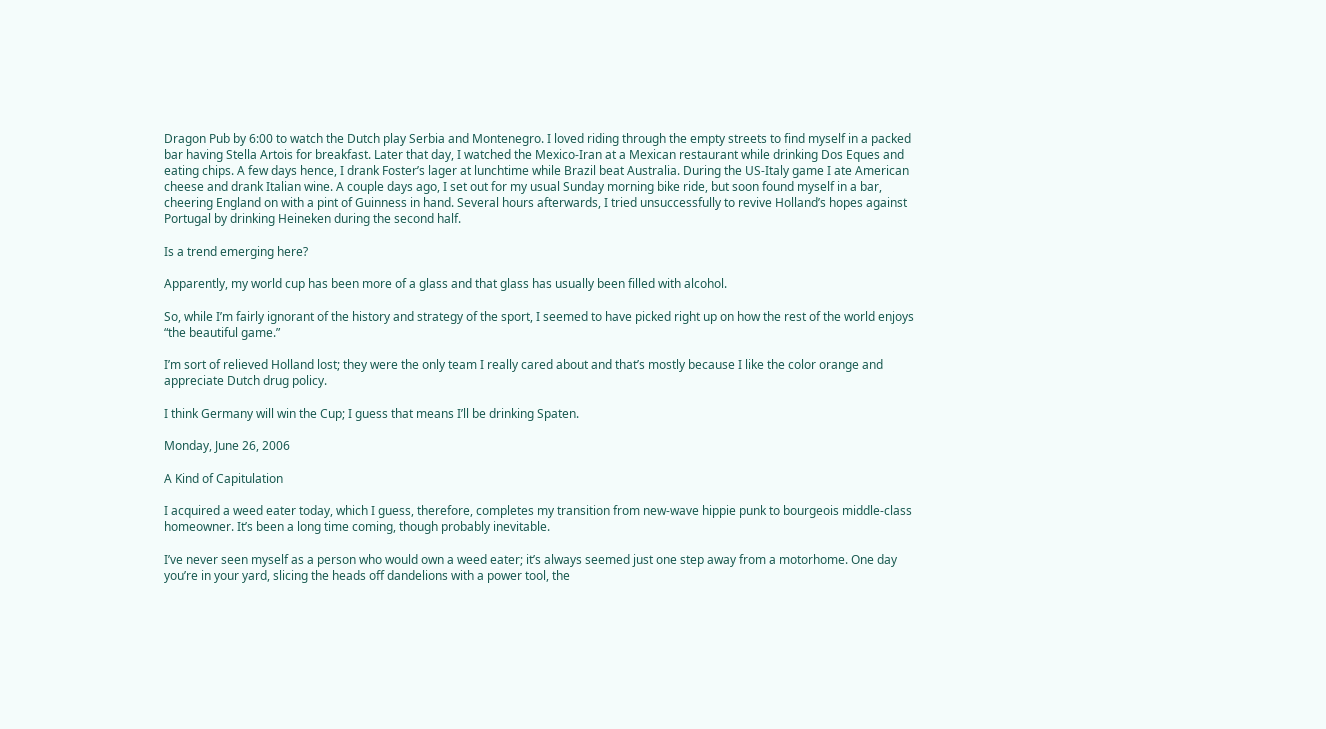Dragon Pub by 6:00 to watch the Dutch play Serbia and Montenegro. I loved riding through the empty streets to find myself in a packed bar having Stella Artois for breakfast. Later that day, I watched the Mexico-Iran at a Mexican restaurant while drinking Dos Eques and eating chips. A few days hence, I drank Foster’s lager at lunchtime while Brazil beat Australia. During the US-Italy game I ate American cheese and drank Italian wine. A couple days ago, I set out for my usual Sunday morning bike ride, but soon found myself in a bar, cheering England on with a pint of Guinness in hand. Several hours afterwards, I tried unsuccessfully to revive Holland’s hopes against Portugal by drinking Heineken during the second half.

Is a trend emerging here?

Apparently, my world cup has been more of a glass and that glass has usually been filled with alcohol.

So, while I’m fairly ignorant of the history and strategy of the sport, I seemed to have picked right up on how the rest of the world enjoys “the beautiful game.”

I’m sort of relieved Holland lost; they were the only team I really cared about and that’s mostly because I like the color orange and appreciate Dutch drug policy.

I think Germany will win the Cup; I guess that means I’ll be drinking Spaten.

Monday, June 26, 2006

A Kind of Capitulation

I acquired a weed eater today, which I guess, therefore, completes my transition from new-wave hippie punk to bourgeois middle-class homeowner. It’s been a long time coming, though probably inevitable.

I’ve never seen myself as a person who would own a weed eater; it’s always seemed just one step away from a motorhome. One day you’re in your yard, slicing the heads off dandelions with a power tool, the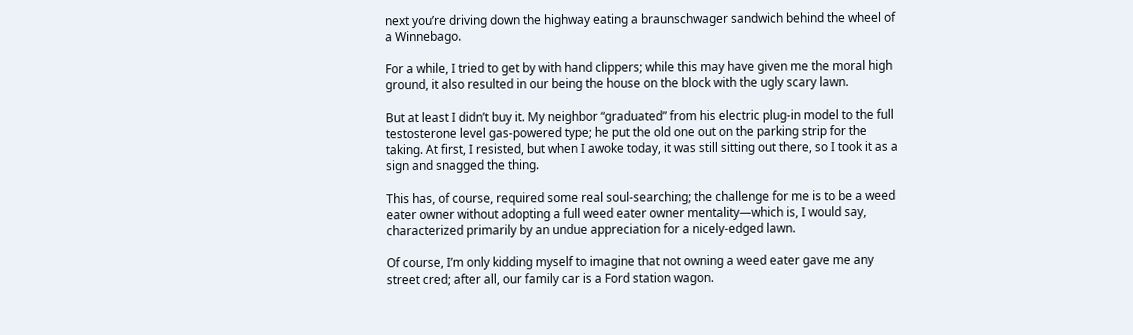next you’re driving down the highway eating a braunschwager sandwich behind the wheel of a Winnebago.

For a while, I tried to get by with hand clippers; while this may have given me the moral high ground, it also resulted in our being the house on the block with the ugly scary lawn.

But at least I didn’t buy it. My neighbor “graduated” from his electric plug-in model to the full testosterone level gas-powered type; he put the old one out on the parking strip for the taking. At first, I resisted, but when I awoke today, it was still sitting out there, so I took it as a sign and snagged the thing.

This has, of course, required some real soul-searching; the challenge for me is to be a weed eater owner without adopting a full weed eater owner mentality—which is, I would say, characterized primarily by an undue appreciation for a nicely-edged lawn.

Of course, I’m only kidding myself to imagine that not owning a weed eater gave me any street cred; after all, our family car is a Ford station wagon.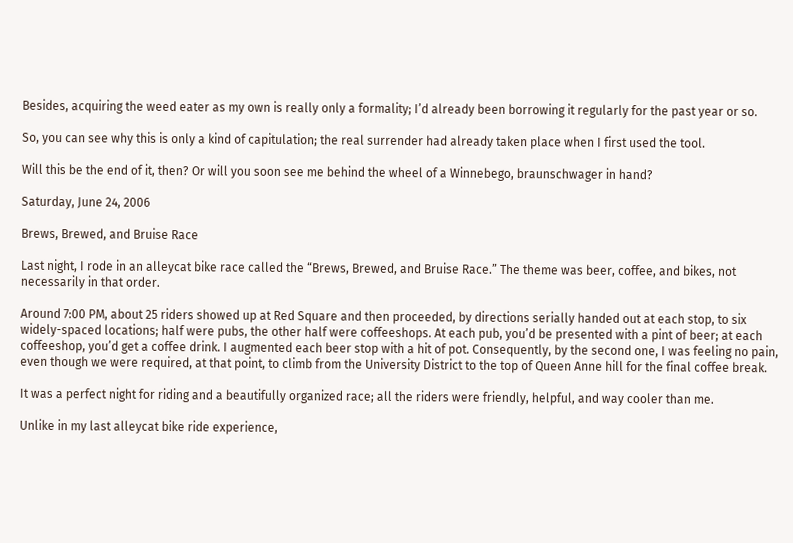Besides, acquiring the weed eater as my own is really only a formality; I’d already been borrowing it regularly for the past year or so.

So, you can see why this is only a kind of capitulation; the real surrender had already taken place when I first used the tool.

Will this be the end of it, then? Or will you soon see me behind the wheel of a Winnebego, braunschwager in hand?

Saturday, June 24, 2006

Brews, Brewed, and Bruise Race

Last night, I rode in an alleycat bike race called the “Brews, Brewed, and Bruise Race.” The theme was beer, coffee, and bikes, not necessarily in that order.

Around 7:00 PM, about 25 riders showed up at Red Square and then proceeded, by directions serially handed out at each stop, to six widely-spaced locations; half were pubs, the other half were coffeeshops. At each pub, you’d be presented with a pint of beer; at each coffeeshop, you’d get a coffee drink. I augmented each beer stop with a hit of pot. Consequently, by the second one, I was feeling no pain, even though we were required, at that point, to climb from the University District to the top of Queen Anne hill for the final coffee break.

It was a perfect night for riding and a beautifully organized race; all the riders were friendly, helpful, and way cooler than me.

Unlike in my last alleycat bike ride experience,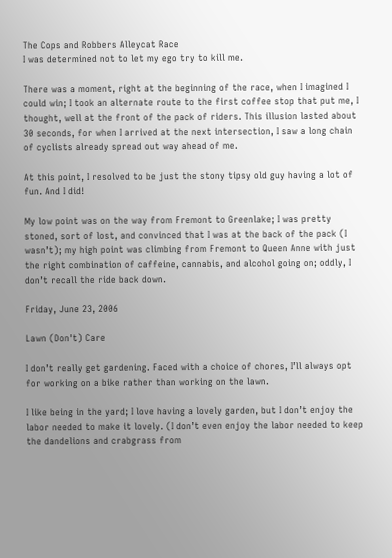The Cops and Robbers Alleycat Race
I was determined not to let my ego try to kill me.

There was a moment, right at the beginning of the race, when I imagined I could win; I took an alternate route to the first coffee stop that put me, I thought, well at the front of the pack of riders. This illusion lasted about 30 seconds, for when I arrived at the next intersection, I saw a long chain of cyclists already spread out way ahead of me.

At this point, I resolved to be just the stony tipsy old guy having a lot of fun. And I did!

My low point was on the way from Fremont to Greenlake; I was pretty stoned, sort of lost, and convinced that I was at the back of the pack (I wasn’t); my high point was climbing from Fremont to Queen Anne with just the right combination of caffeine, cannabis, and alcohol going on; oddly, I don’t recall the ride back down.

Friday, June 23, 2006

Lawn (Don't) Care

I don’t really get gardening. Faced with a choice of chores, I’ll always opt for working on a bike rather than working on the lawn.

I like being in the yard; I love having a lovely garden, but I don’t enjoy the labor needed to make it lovely. (I don’t even enjoy the labor needed to keep the dandelions and crabgrass from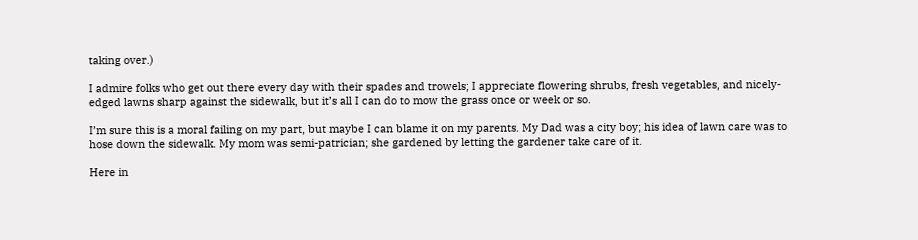taking over.)

I admire folks who get out there every day with their spades and trowels; I appreciate flowering shrubs, fresh vegetables, and nicely-edged lawns sharp against the sidewalk, but it’s all I can do to mow the grass once or week or so.

I’m sure this is a moral failing on my part, but maybe I can blame it on my parents. My Dad was a city boy; his idea of lawn care was to hose down the sidewalk. My mom was semi-patrician; she gardened by letting the gardener take care of it.

Here in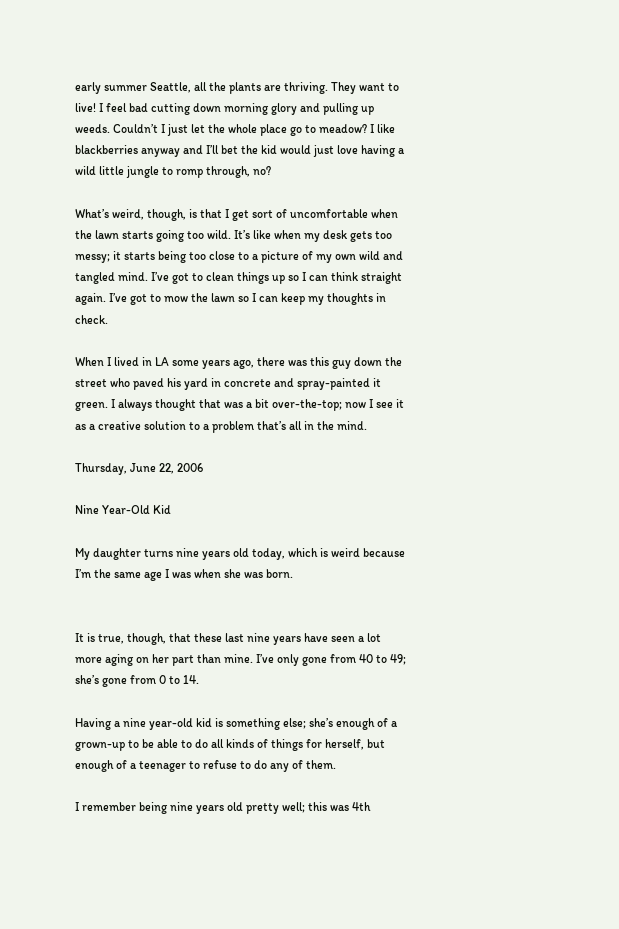early summer Seattle, all the plants are thriving. They want to live! I feel bad cutting down morning glory and pulling up weeds. Couldn’t I just let the whole place go to meadow? I like blackberries anyway and I’ll bet the kid would just love having a wild little jungle to romp through, no?

What’s weird, though, is that I get sort of uncomfortable when the lawn starts going too wild. It’s like when my desk gets too messy; it starts being too close to a picture of my own wild and tangled mind. I’ve got to clean things up so I can think straight again. I’ve got to mow the lawn so I can keep my thoughts in check.

When I lived in LA some years ago, there was this guy down the street who paved his yard in concrete and spray-painted it green. I always thought that was a bit over-the-top; now I see it as a creative solution to a problem that’s all in the mind.

Thursday, June 22, 2006

Nine Year-Old Kid

My daughter turns nine years old today, which is weird because I’m the same age I was when she was born.


It is true, though, that these last nine years have seen a lot more aging on her part than mine. I’ve only gone from 40 to 49; she’s gone from 0 to 14.

Having a nine year-old kid is something else; she’s enough of a grown-up to be able to do all kinds of things for herself, but enough of a teenager to refuse to do any of them.

I remember being nine years old pretty well; this was 4th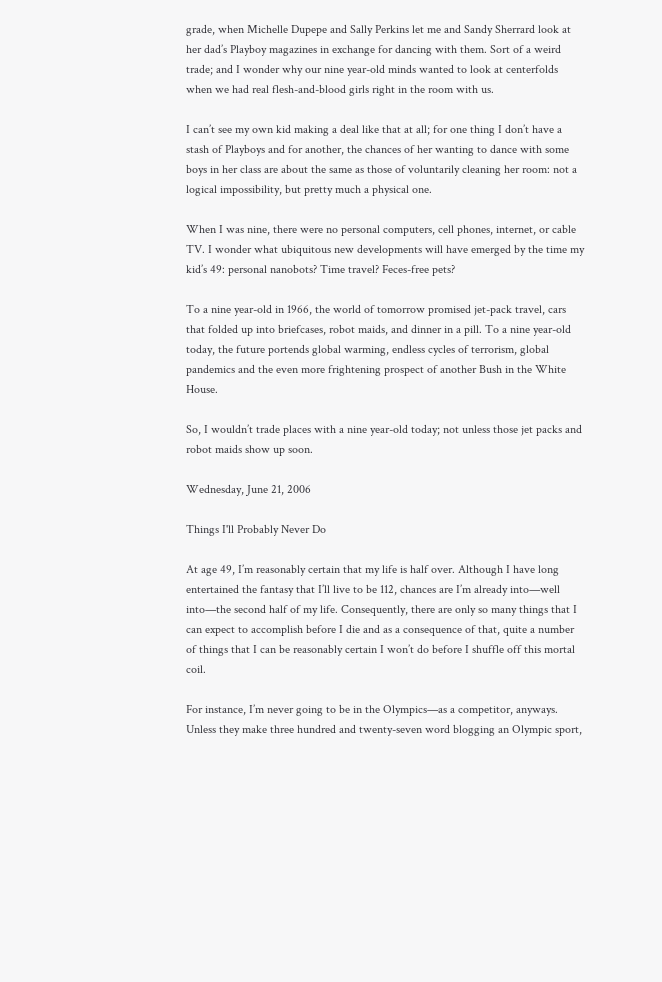grade, when Michelle Dupepe and Sally Perkins let me and Sandy Sherrard look at her dad’s Playboy magazines in exchange for dancing with them. Sort of a weird trade; and I wonder why our nine year-old minds wanted to look at centerfolds when we had real flesh-and-blood girls right in the room with us.

I can’t see my own kid making a deal like that at all; for one thing I don’t have a stash of Playboys and for another, the chances of her wanting to dance with some boys in her class are about the same as those of voluntarily cleaning her room: not a logical impossibility, but pretty much a physical one.

When I was nine, there were no personal computers, cell phones, internet, or cable TV. I wonder what ubiquitous new developments will have emerged by the time my kid’s 49: personal nanobots? Time travel? Feces-free pets?

To a nine year-old in 1966, the world of tomorrow promised jet-pack travel, cars that folded up into briefcases, robot maids, and dinner in a pill. To a nine year-old today, the future portends global warming, endless cycles of terrorism, global pandemics and the even more frightening prospect of another Bush in the White House.

So, I wouldn’t trade places with a nine year-old today; not unless those jet packs and robot maids show up soon.

Wednesday, June 21, 2006

Things I'll Probably Never Do

At age 49, I’m reasonably certain that my life is half over. Although I have long entertained the fantasy that I’ll live to be 112, chances are I’m already into—well into—the second half of my life. Consequently, there are only so many things that I can expect to accomplish before I die and as a consequence of that, quite a number of things that I can be reasonably certain I won’t do before I shuffle off this mortal coil.

For instance, I’m never going to be in the Olympics—as a competitor, anyways. Unless they make three hundred and twenty-seven word blogging an Olympic sport,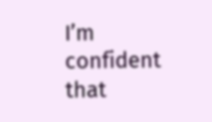I’m confident that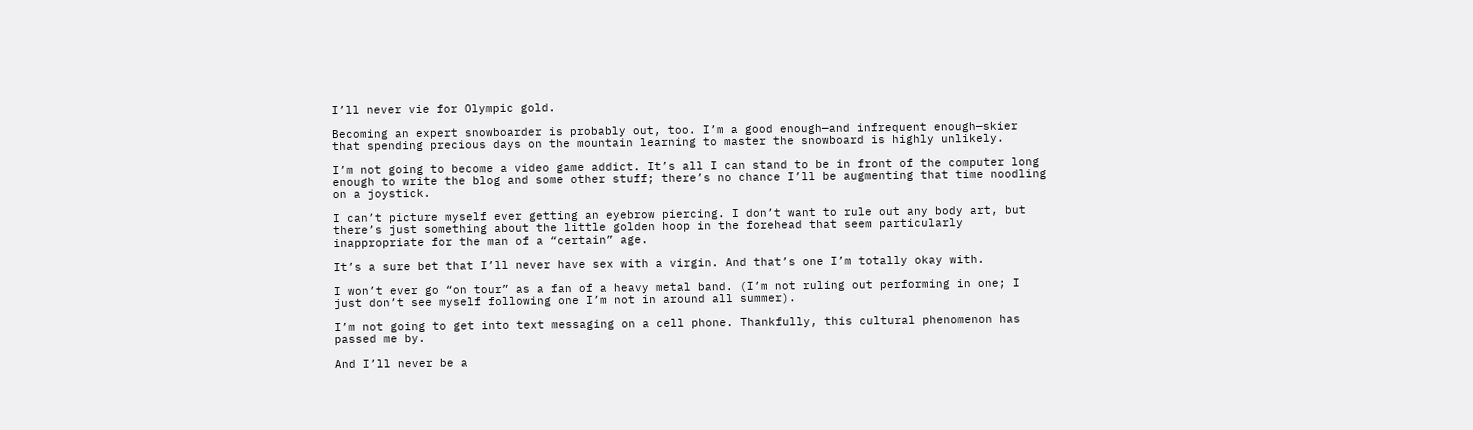I’ll never vie for Olympic gold.

Becoming an expert snowboarder is probably out, too. I’m a good enough—and infrequent enough—skier that spending precious days on the mountain learning to master the snowboard is highly unlikely.

I’m not going to become a video game addict. It’s all I can stand to be in front of the computer long enough to write the blog and some other stuff; there’s no chance I’ll be augmenting that time noodling on a joystick.

I can’t picture myself ever getting an eyebrow piercing. I don’t want to rule out any body art, but there’s just something about the little golden hoop in the forehead that seem particularly inappropriate for the man of a “certain” age.

It’s a sure bet that I’ll never have sex with a virgin. And that’s one I’m totally okay with.

I won’t ever go “on tour” as a fan of a heavy metal band. (I’m not ruling out performing in one; I just don’t see myself following one I’m not in around all summer).

I’m not going to get into text messaging on a cell phone. Thankfully, this cultural phenomenon has passed me by.

And I’ll never be a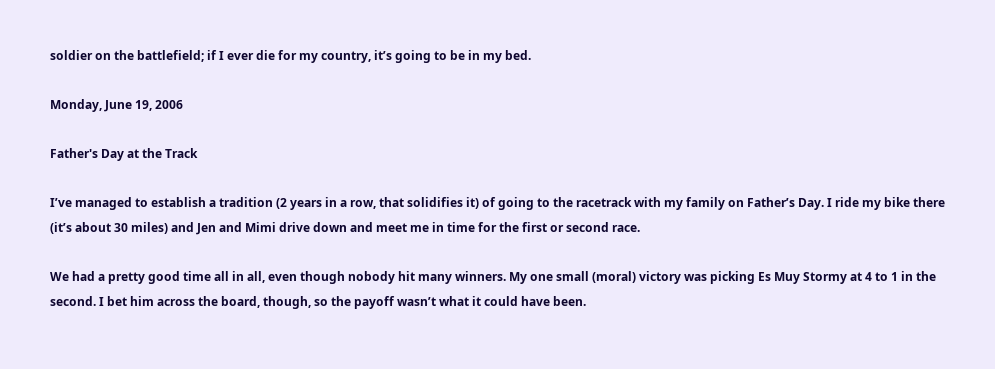soldier on the battlefield; if I ever die for my country, it’s going to be in my bed.

Monday, June 19, 2006

Father's Day at the Track

I’ve managed to establish a tradition (2 years in a row, that solidifies it) of going to the racetrack with my family on Father’s Day. I ride my bike there (it’s about 30 miles) and Jen and Mimi drive down and meet me in time for the first or second race.

We had a pretty good time all in all, even though nobody hit many winners. My one small (moral) victory was picking Es Muy Stormy at 4 to 1 in the second. I bet him across the board, though, so the payoff wasn’t what it could have been.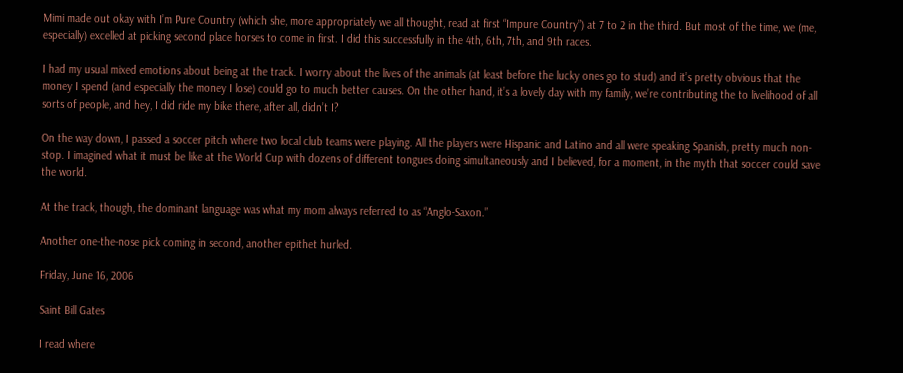Mimi made out okay with I’m Pure Country (which she, more appropriately we all thought, read at first “Impure Country”) at 7 to 2 in the third. But most of the time, we (me, especially) excelled at picking second place horses to come in first. I did this successfully in the 4th, 6th, 7th, and 9th races.

I had my usual mixed emotions about being at the track. I worry about the lives of the animals (at least before the lucky ones go to stud) and it’s pretty obvious that the money I spend (and especially the money I lose) could go to much better causes. On the other hand, it’s a lovely day with my family, we’re contributing the to livelihood of all sorts of people, and hey, I did ride my bike there, after all, didn’t I?

On the way down, I passed a soccer pitch where two local club teams were playing. All the players were Hispanic and Latino and all were speaking Spanish, pretty much non-stop. I imagined what it must be like at the World Cup with dozens of different tongues doing simultaneously and I believed, for a moment, in the myth that soccer could save the world.

At the track, though, the dominant language was what my mom always referred to as “Anglo-Saxon.”

Another one-the-nose pick coming in second, another epithet hurled.

Friday, June 16, 2006

Saint Bill Gates

I read where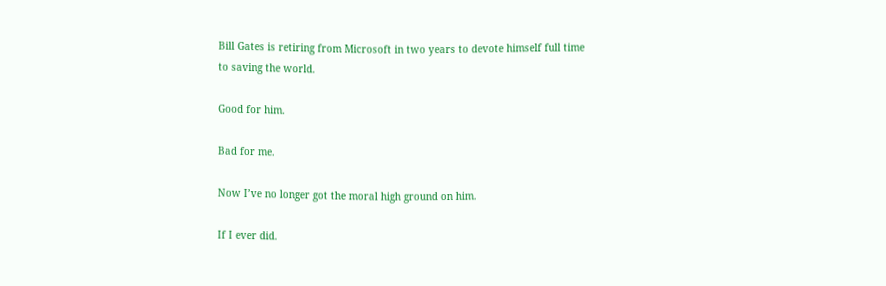Bill Gates is retiring from Microsoft in two years to devote himself full time to saving the world.

Good for him.

Bad for me.

Now I’ve no longer got the moral high ground on him.

If I ever did.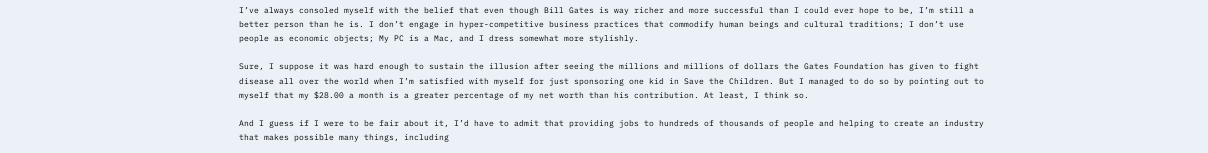I’ve always consoled myself with the belief that even though Bill Gates is way richer and more successful than I could ever hope to be, I’m still a better person than he is. I don’t engage in hyper-competitive business practices that commodify human beings and cultural traditions; I don’t use people as economic objects; My PC is a Mac, and I dress somewhat more stylishly.

Sure, I suppose it was hard enough to sustain the illusion after seeing the millions and millions of dollars the Gates Foundation has given to fight disease all over the world when I’m satisfied with myself for just sponsoring one kid in Save the Children. But I managed to do so by pointing out to myself that my $28.00 a month is a greater percentage of my net worth than his contribution. At least, I think so.

And I guess if I were to be fair about it, I’d have to admit that providing jobs to hundreds of thousands of people and helping to create an industry that makes possible many things, including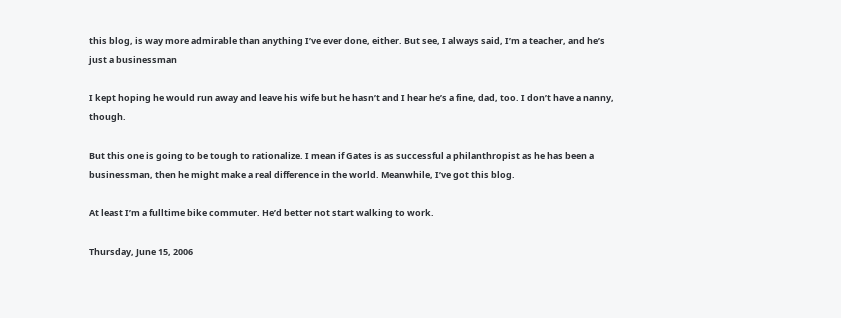this blog, is way more admirable than anything I’ve ever done, either. But see, I always said, I’m a teacher, and he’s just a businessman

I kept hoping he would run away and leave his wife but he hasn’t and I hear he’s a fine, dad, too. I don’t have a nanny, though.

But this one is going to be tough to rationalize. I mean if Gates is as successful a philanthropist as he has been a businessman, then he might make a real difference in the world. Meanwhile, I’ve got this blog.

At least I’m a fulltime bike commuter. He’d better not start walking to work.

Thursday, June 15, 2006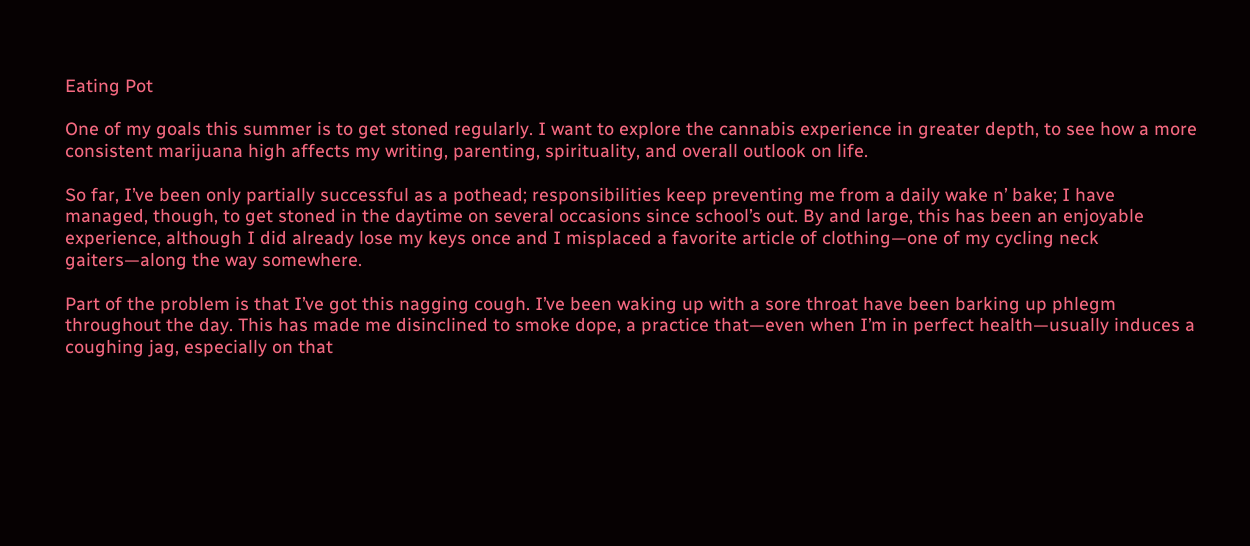Eating Pot

One of my goals this summer is to get stoned regularly. I want to explore the cannabis experience in greater depth, to see how a more consistent marijuana high affects my writing, parenting, spirituality, and overall outlook on life.

So far, I’ve been only partially successful as a pothead; responsibilities keep preventing me from a daily wake n’ bake; I have managed, though, to get stoned in the daytime on several occasions since school’s out. By and large, this has been an enjoyable experience, although I did already lose my keys once and I misplaced a favorite article of clothing—one of my cycling neck gaiters—along the way somewhere.

Part of the problem is that I’ve got this nagging cough. I’ve been waking up with a sore throat have been barking up phlegm throughout the day. This has made me disinclined to smoke dope, a practice that—even when I’m in perfect health—usually induces a coughing jag, especially on that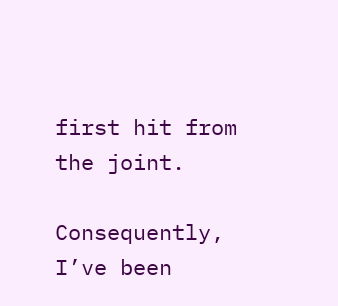first hit from the joint.

Consequently, I’ve been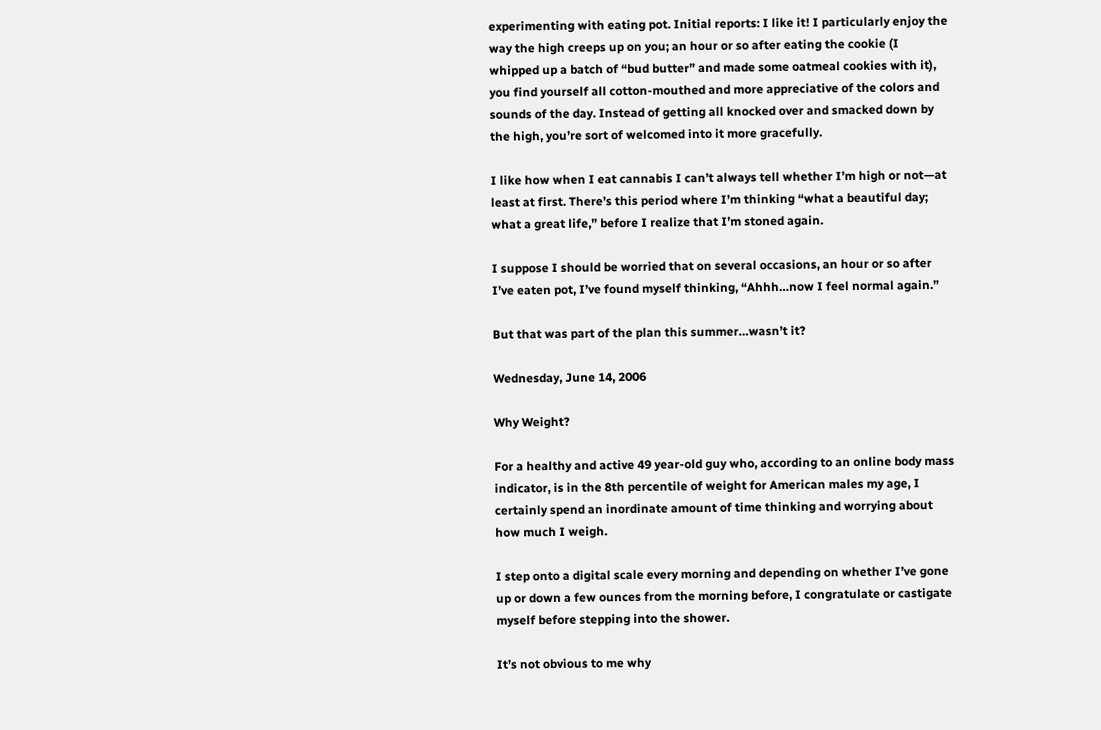experimenting with eating pot. Initial reports: I like it! I particularly enjoy the way the high creeps up on you; an hour or so after eating the cookie (I whipped up a batch of “bud butter” and made some oatmeal cookies with it), you find yourself all cotton-mouthed and more appreciative of the colors and sounds of the day. Instead of getting all knocked over and smacked down by the high, you’re sort of welcomed into it more gracefully.

I like how when I eat cannabis I can’t always tell whether I’m high or not—at least at first. There’s this period where I’m thinking “what a beautiful day; what a great life,” before I realize that I’m stoned again.

I suppose I should be worried that on several occasions, an hour or so after I’ve eaten pot, I’ve found myself thinking, “Ahhh…now I feel normal again.”

But that was part of the plan this summer…wasn’t it?

Wednesday, June 14, 2006

Why Weight?

For a healthy and active 49 year-old guy who, according to an online body mass indicator, is in the 8th percentile of weight for American males my age, I certainly spend an inordinate amount of time thinking and worrying about how much I weigh.

I step onto a digital scale every morning and depending on whether I’ve gone up or down a few ounces from the morning before, I congratulate or castigate myself before stepping into the shower.

It’s not obvious to me why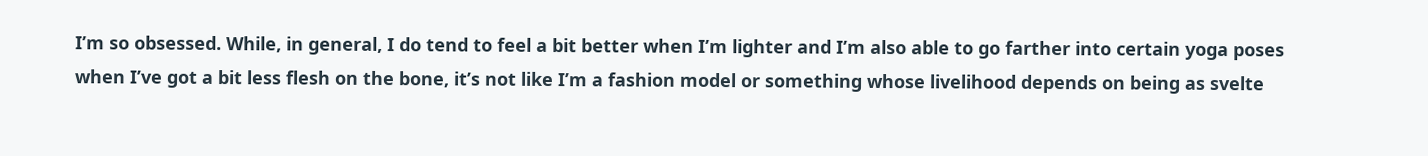I’m so obsessed. While, in general, I do tend to feel a bit better when I’m lighter and I’m also able to go farther into certain yoga poses when I’ve got a bit less flesh on the bone, it’s not like I’m a fashion model or something whose livelihood depends on being as svelte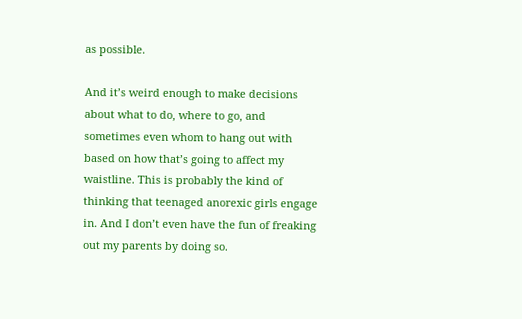as possible.

And it’s weird enough to make decisions about what to do, where to go, and sometimes even whom to hang out with based on how that’s going to affect my waistline. This is probably the kind of thinking that teenaged anorexic girls engage in. And I don’t even have the fun of freaking out my parents by doing so.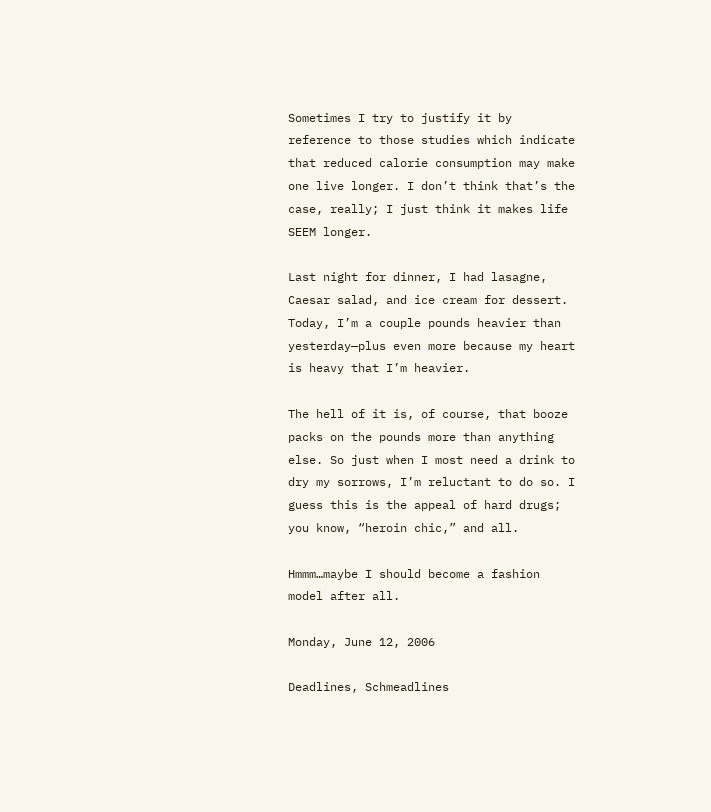Sometimes I try to justify it by reference to those studies which indicate that reduced calorie consumption may make one live longer. I don’t think that’s the case, really; I just think it makes life SEEM longer.

Last night for dinner, I had lasagne, Caesar salad, and ice cream for dessert. Today, I’m a couple pounds heavier than yesterday—plus even more because my heart is heavy that I’m heavier.

The hell of it is, of course, that booze packs on the pounds more than anything else. So just when I most need a drink to dry my sorrows, I’m reluctant to do so. I guess this is the appeal of hard drugs; you know, “heroin chic,” and all.

Hmmm…maybe I should become a fashion model after all.

Monday, June 12, 2006

Deadlines, Schmeadlines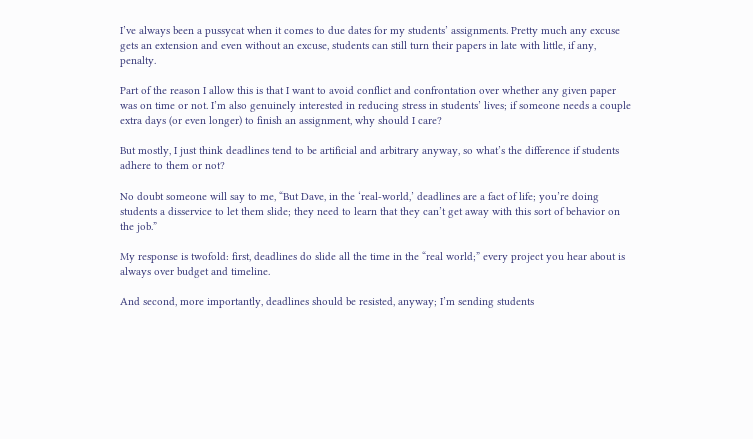I’ve always been a pussycat when it comes to due dates for my students’ assignments. Pretty much any excuse gets an extension and even without an excuse, students can still turn their papers in late with little, if any, penalty.

Part of the reason I allow this is that I want to avoid conflict and confrontation over whether any given paper was on time or not. I’m also genuinely interested in reducing stress in students’ lives; if someone needs a couple extra days (or even longer) to finish an assignment, why should I care?

But mostly, I just think deadlines tend to be artificial and arbitrary anyway, so what’s the difference if students adhere to them or not?

No doubt someone will say to me, “But Dave, in the ‘real-world,’ deadlines are a fact of life; you’re doing students a disservice to let them slide; they need to learn that they can’t get away with this sort of behavior on the job.”

My response is twofold: first, deadlines do slide all the time in the “real world;” every project you hear about is always over budget and timeline.

And second, more importantly, deadlines should be resisted, anyway; I’m sending students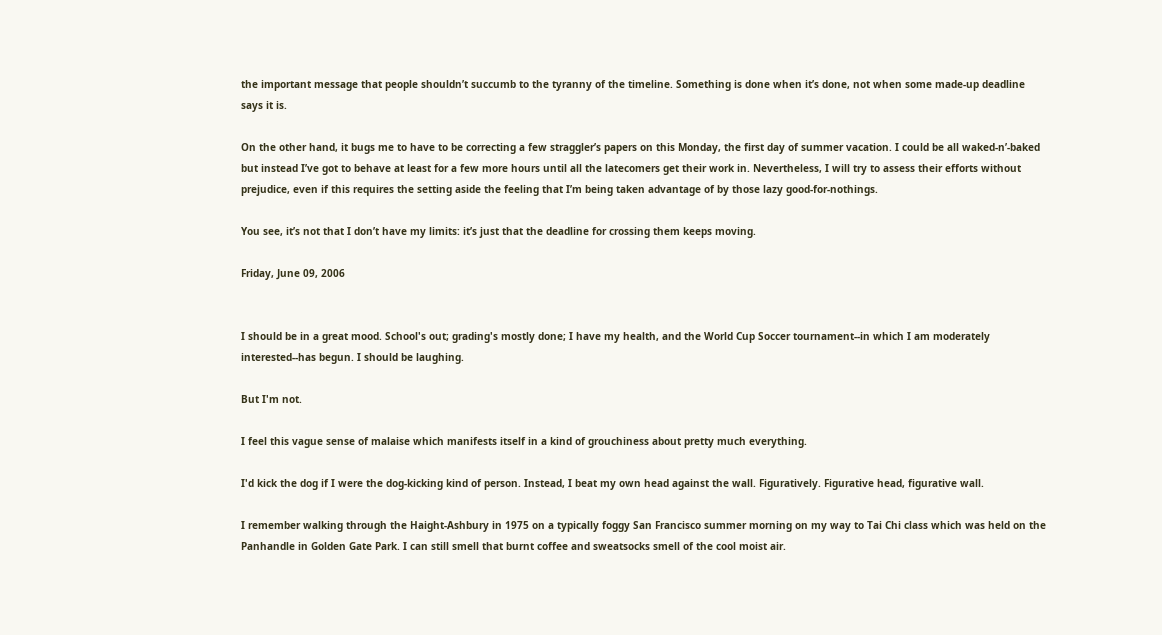the important message that people shouldn’t succumb to the tyranny of the timeline. Something is done when it’s done, not when some made-up deadline says it is.

On the other hand, it bugs me to have to be correcting a few straggler’s papers on this Monday, the first day of summer vacation. I could be all waked-n’-baked but instead I’ve got to behave at least for a few more hours until all the latecomers get their work in. Nevertheless, I will try to assess their efforts without prejudice, even if this requires the setting aside the feeling that I’m being taken advantage of by those lazy good-for-nothings.

You see, it’s not that I don’t have my limits: it’s just that the deadline for crossing them keeps moving.

Friday, June 09, 2006


I should be in a great mood. School's out; grading's mostly done; I have my health, and the World Cup Soccer tournament--in which I am moderately interested--has begun. I should be laughing.

But I'm not.

I feel this vague sense of malaise which manifests itself in a kind of grouchiness about pretty much everything.

I'd kick the dog if I were the dog-kicking kind of person. Instead, I beat my own head against the wall. Figuratively. Figurative head, figurative wall.

I remember walking through the Haight-Ashbury in 1975 on a typically foggy San Francisco summer morning on my way to Tai Chi class which was held on the Panhandle in Golden Gate Park. I can still smell that burnt coffee and sweatsocks smell of the cool moist air.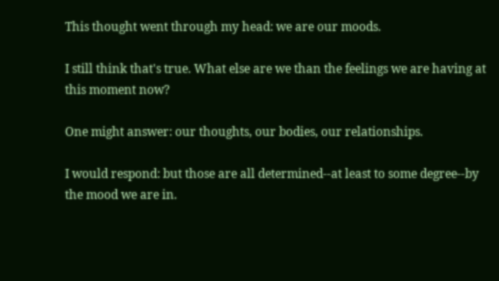This thought went through my head: we are our moods.

I still think that's true. What else are we than the feelings we are having at this moment now?

One might answer: our thoughts, our bodies, our relationships.

I would respond: but those are all determined--at least to some degree--by the mood we are in.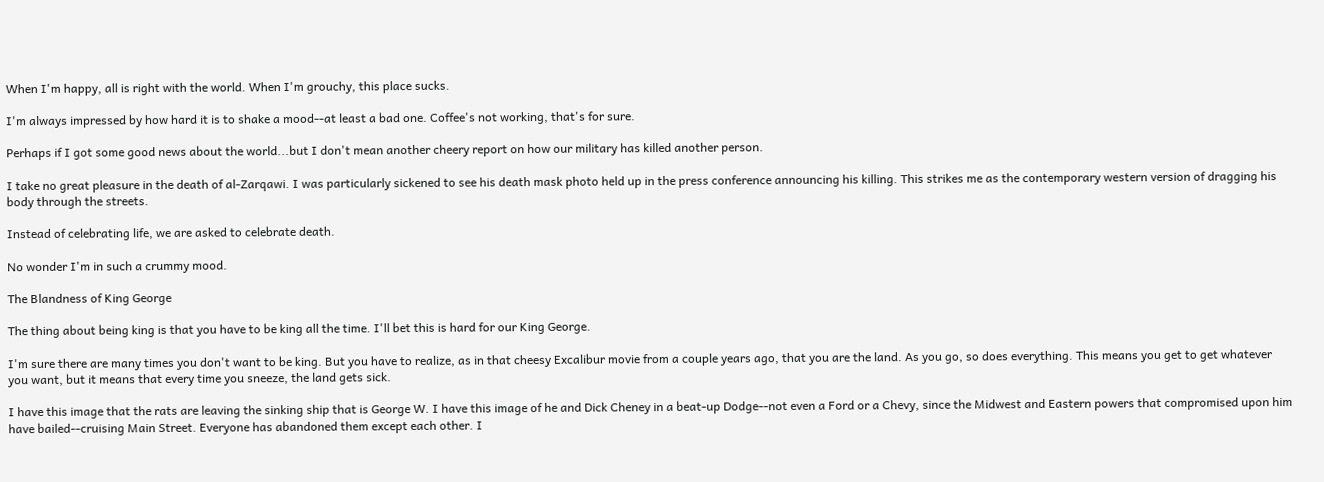When I'm happy, all is right with the world. When I'm grouchy, this place sucks.

I'm always impressed by how hard it is to shake a mood--at least a bad one. Coffee's not working, that's for sure.

Perhaps if I got some good news about the world...but I don't mean another cheery report on how our military has killed another person.

I take no great pleasure in the death of al-Zarqawi. I was particularly sickened to see his death mask photo held up in the press conference announcing his killing. This strikes me as the contemporary western version of dragging his body through the streets.

Instead of celebrating life, we are asked to celebrate death.

No wonder I'm in such a crummy mood.

The Blandness of King George

The thing about being king is that you have to be king all the time. I'll bet this is hard for our King George.

I'm sure there are many times you don't want to be king. But you have to realize, as in that cheesy Excalibur movie from a couple years ago, that you are the land. As you go, so does everything. This means you get to get whatever you want, but it means that every time you sneeze, the land gets sick.

I have this image that the rats are leaving the sinking ship that is George W. I have this image of he and Dick Cheney in a beat-up Dodge--not even a Ford or a Chevy, since the Midwest and Eastern powers that compromised upon him have bailed--cruising Main Street. Everyone has abandoned them except each other. I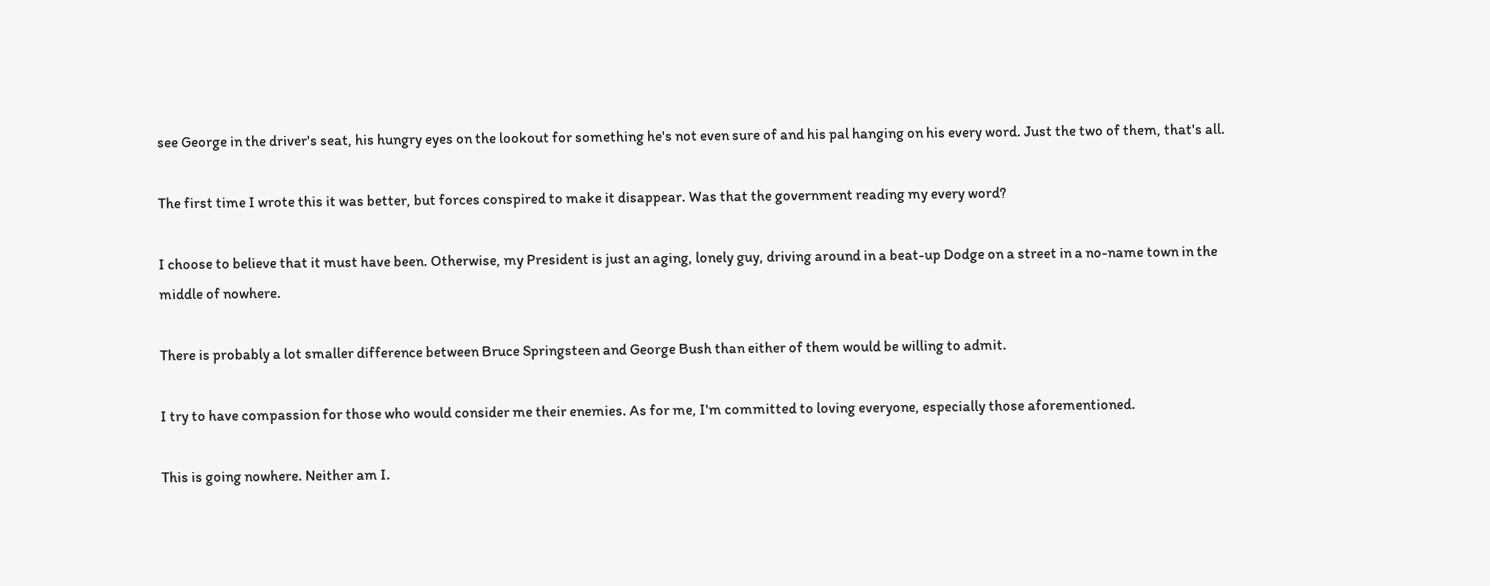see George in the driver's seat, his hungry eyes on the lookout for something he's not even sure of and his pal hanging on his every word. Just the two of them, that's all.

The first time I wrote this it was better, but forces conspired to make it disappear. Was that the government reading my every word?

I choose to believe that it must have been. Otherwise, my President is just an aging, lonely guy, driving around in a beat-up Dodge on a street in a no-name town in the middle of nowhere.

There is probably a lot smaller difference between Bruce Springsteen and George Bush than either of them would be willing to admit.

I try to have compassion for those who would consider me their enemies. As for me, I'm committed to loving everyone, especially those aforementioned.

This is going nowhere. Neither am I.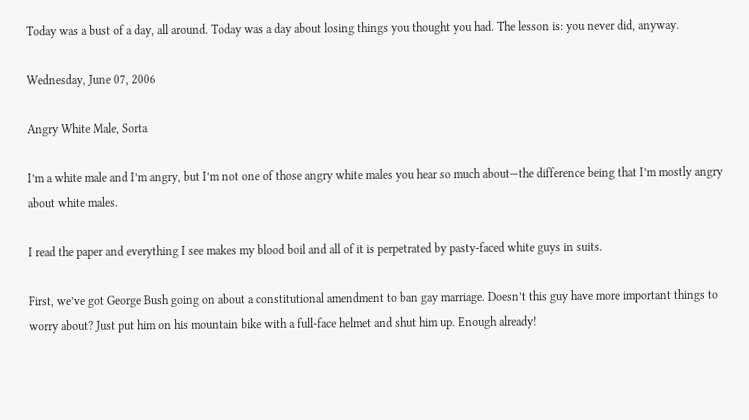Today was a bust of a day, all around. Today was a day about losing things you thought you had. The lesson is: you never did, anyway.

Wednesday, June 07, 2006

Angry White Male, Sorta

I’m a white male and I’m angry, but I’m not one of those angry white males you hear so much about—the difference being that I’m mostly angry about white males.

I read the paper and everything I see makes my blood boil and all of it is perpetrated by pasty-faced white guys in suits.

First, we’ve got George Bush going on about a constitutional amendment to ban gay marriage. Doesn’t this guy have more important things to worry about? Just put him on his mountain bike with a full-face helmet and shut him up. Enough already!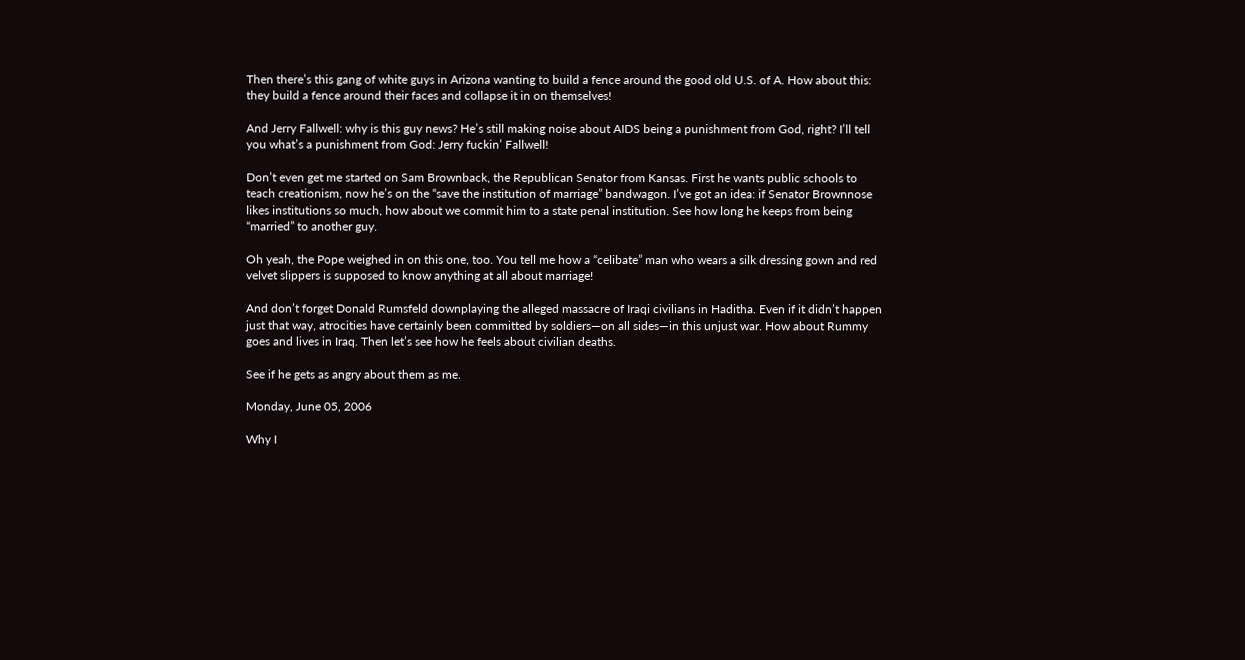Then there’s this gang of white guys in Arizona wanting to build a fence around the good old U.S. of A. How about this: they build a fence around their faces and collapse it in on themselves!

And Jerry Fallwell: why is this guy news? He’s still making noise about AIDS being a punishment from God, right? I’ll tell you what’s a punishment from God: Jerry fuckin’ Fallwell!

Don’t even get me started on Sam Brownback, the Republican Senator from Kansas. First he wants public schools to teach creationism, now he’s on the “save the institution of marriage” bandwagon. I’ve got an idea: if Senator Brownnose likes institutions so much, how about we commit him to a state penal institution. See how long he keeps from being “married” to another guy.

Oh yeah, the Pope weighed in on this one, too. You tell me how a “celibate” man who wears a silk dressing gown and red velvet slippers is supposed to know anything at all about marriage!

And don’t forget Donald Rumsfeld downplaying the alleged massacre of Iraqi civilians in Haditha. Even if it didn’t happen just that way, atrocities have certainly been committed by soldiers—on all sides—in this unjust war. How about Rummy goes and lives in Iraq. Then let’s see how he feels about civilian deaths.

See if he gets as angry about them as me.

Monday, June 05, 2006

Why I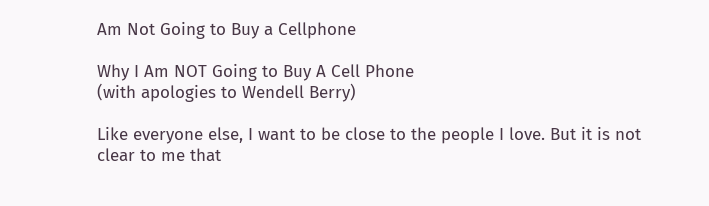Am Not Going to Buy a Cellphone

Why I Am NOT Going to Buy A Cell Phone
(with apologies to Wendell Berry)

Like everyone else, I want to be close to the people I love. But it is not clear to me that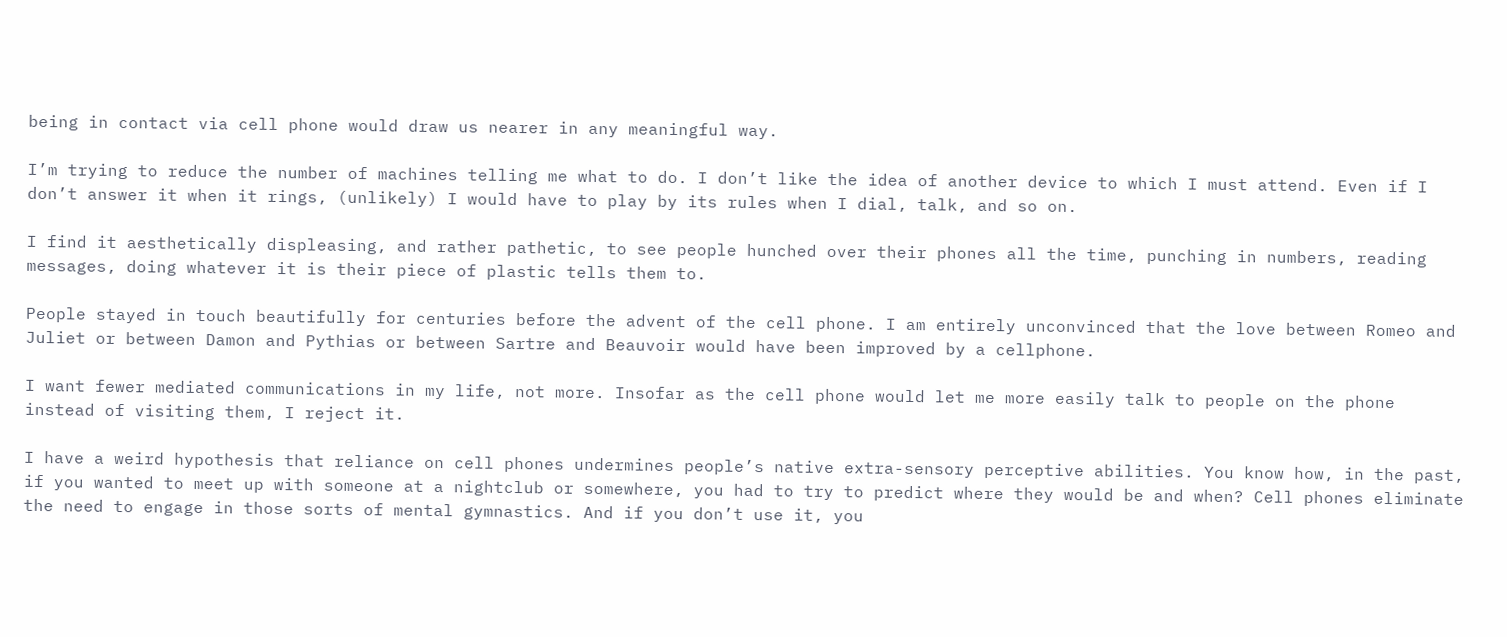being in contact via cell phone would draw us nearer in any meaningful way.

I’m trying to reduce the number of machines telling me what to do. I don’t like the idea of another device to which I must attend. Even if I don’t answer it when it rings, (unlikely) I would have to play by its rules when I dial, talk, and so on.

I find it aesthetically displeasing, and rather pathetic, to see people hunched over their phones all the time, punching in numbers, reading messages, doing whatever it is their piece of plastic tells them to.

People stayed in touch beautifully for centuries before the advent of the cell phone. I am entirely unconvinced that the love between Romeo and Juliet or between Damon and Pythias or between Sartre and Beauvoir would have been improved by a cellphone.

I want fewer mediated communications in my life, not more. Insofar as the cell phone would let me more easily talk to people on the phone instead of visiting them, I reject it.

I have a weird hypothesis that reliance on cell phones undermines people’s native extra-sensory perceptive abilities. You know how, in the past, if you wanted to meet up with someone at a nightclub or somewhere, you had to try to predict where they would be and when? Cell phones eliminate the need to engage in those sorts of mental gymnastics. And if you don’t use it, you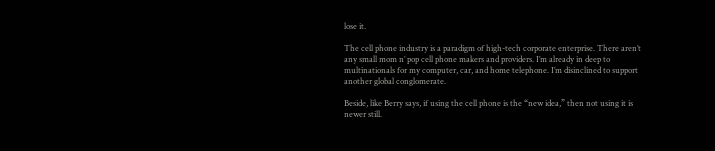lose it.

The cell phone industry is a paradigm of high-tech corporate enterprise. There aren’t any small mom n’ pop cell phone makers and providers. I’m already in deep to multinationals for my computer, car, and home telephone. I’m disinclined to support another global conglomerate.

Beside, like Berry says, if using the cell phone is the “new idea,” then not using it is newer still.